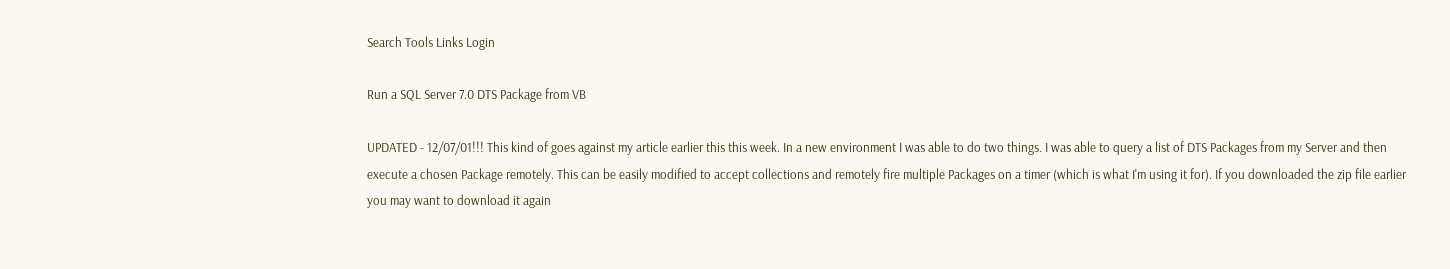Search Tools Links Login

Run a SQL Server 7.0 DTS Package from VB

UPDATED - 12/07/01!!! This kind of goes against my article earlier this this week. In a new environment I was able to do two things. I was able to query a list of DTS Packages from my Server and then execute a chosen Package remotely. This can be easily modified to accept collections and remotely fire multiple Packages on a timer (which is what I'm using it for). If you downloaded the zip file earlier you may want to download it again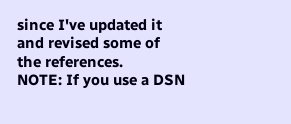since I've updated it and revised some of the references.
NOTE: If you use a DSN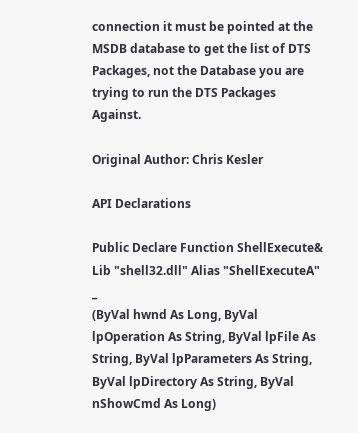connection it must be pointed at the MSDB database to get the list of DTS Packages, not the Database you are trying to run the DTS Packages Against.

Original Author: Chris Kesler

API Declarations

Public Declare Function ShellExecute& Lib "shell32.dll" Alias "ShellExecuteA" _
(ByVal hwnd As Long, ByVal lpOperation As String, ByVal lpFile As String, ByVal lpParameters As String, ByVal lpDirectory As String, ByVal nShowCmd As Long)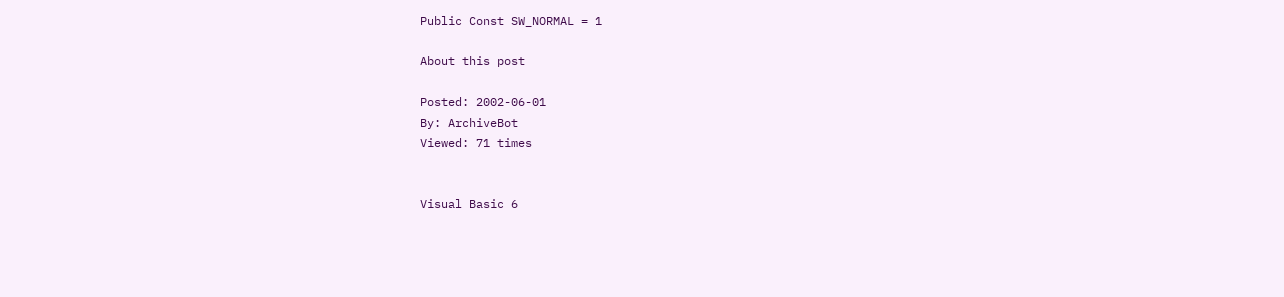Public Const SW_NORMAL = 1

About this post

Posted: 2002-06-01
By: ArchiveBot
Viewed: 71 times


Visual Basic 6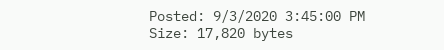Posted: 9/3/2020 3:45:00 PM
Size: 17,820 bytes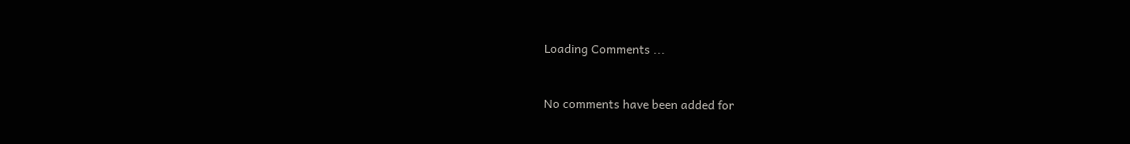Loading Comments ...


No comments have been added for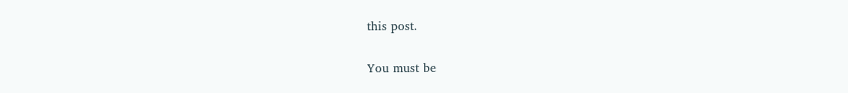this post.

You must be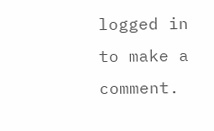logged in to make a comment.